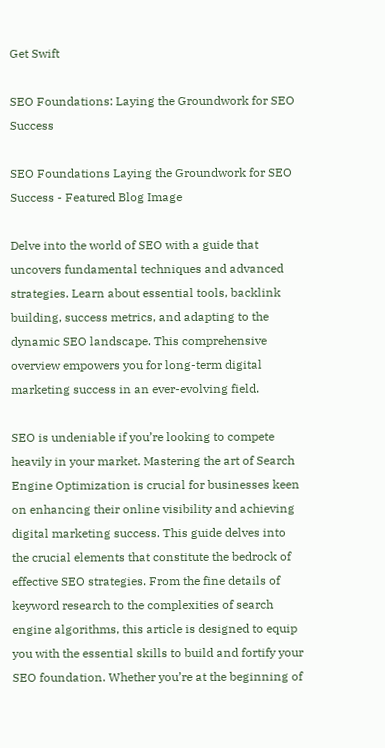Get Swift

SEO Foundations: Laying the Groundwork for SEO Success

SEO Foundations Laying the Groundwork for SEO Success - Featured Blog Image

Delve into the world of SEO with a guide that uncovers fundamental techniques and advanced strategies. Learn about essential tools, backlink building, success metrics, and adapting to the dynamic SEO landscape. This comprehensive overview empowers you for long-term digital marketing success in an ever-evolving field.

SEO is undeniable if you’re looking to compete heavily in your market. Mastering the art of Search Engine Optimization is crucial for businesses keen on enhancing their online visibility and achieving digital marketing success. This guide delves into the crucial elements that constitute the bedrock of effective SEO strategies. From the fine details of keyword research to the complexities of search engine algorithms, this article is designed to equip you with the essential skills to build and fortify your SEO foundation. Whether you’re at the beginning of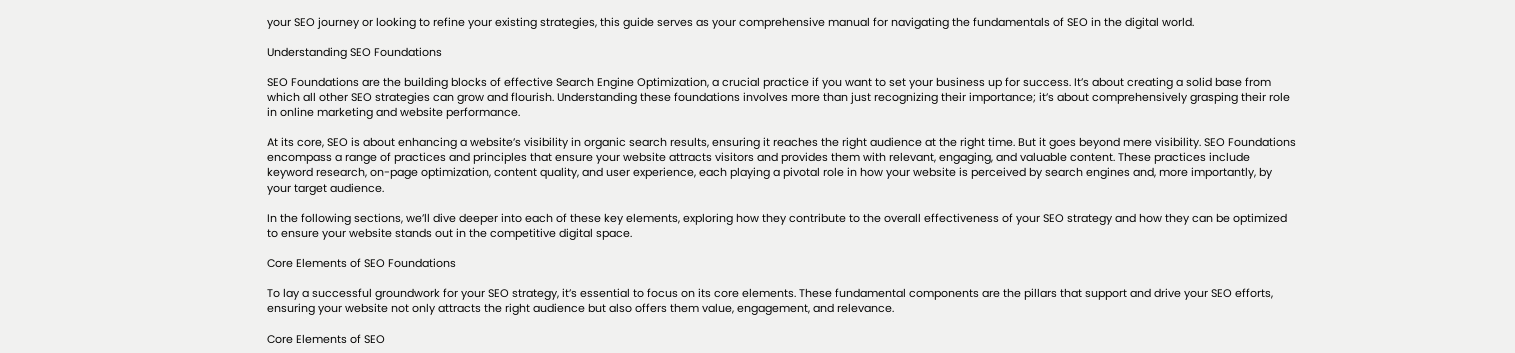your SEO journey or looking to refine your existing strategies, this guide serves as your comprehensive manual for navigating the fundamentals of SEO in the digital world.

Understanding SEO Foundations

SEO Foundations are the building blocks of effective Search Engine Optimization, a crucial practice if you want to set your business up for success. It’s about creating a solid base from which all other SEO strategies can grow and flourish. Understanding these foundations involves more than just recognizing their importance; it’s about comprehensively grasping their role in online marketing and website performance.

At its core, SEO is about enhancing a website’s visibility in organic search results, ensuring it reaches the right audience at the right time. But it goes beyond mere visibility. SEO Foundations encompass a range of practices and principles that ensure your website attracts visitors and provides them with relevant, engaging, and valuable content. These practices include keyword research, on-page optimization, content quality, and user experience, each playing a pivotal role in how your website is perceived by search engines and, more importantly, by your target audience.

In the following sections, we’ll dive deeper into each of these key elements, exploring how they contribute to the overall effectiveness of your SEO strategy and how they can be optimized to ensure your website stands out in the competitive digital space.

Core Elements of SEO Foundations

To lay a successful groundwork for your SEO strategy, it’s essential to focus on its core elements. These fundamental components are the pillars that support and drive your SEO efforts, ensuring your website not only attracts the right audience but also offers them value, engagement, and relevance.

Core Elements of SEO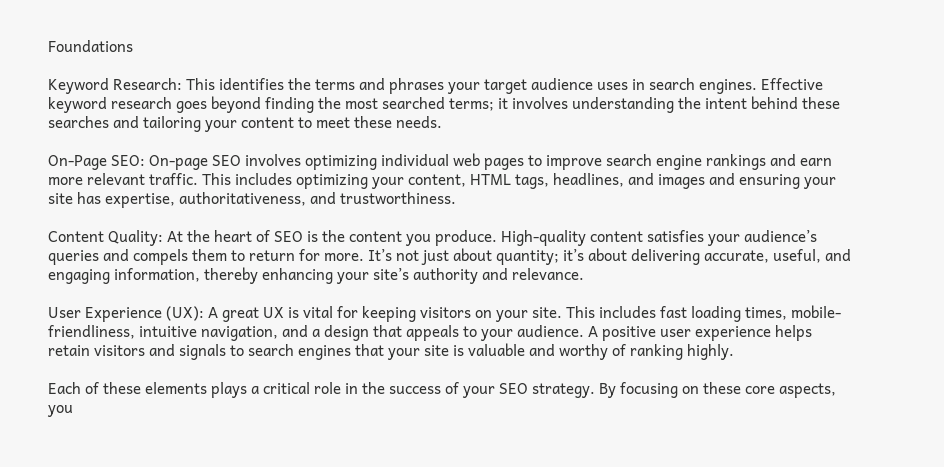Foundations

Keyword Research: This identifies the terms and phrases your target audience uses in search engines. Effective keyword research goes beyond finding the most searched terms; it involves understanding the intent behind these searches and tailoring your content to meet these needs.

On-Page SEO: On-page SEO involves optimizing individual web pages to improve search engine rankings and earn more relevant traffic. This includes optimizing your content, HTML tags, headlines, and images and ensuring your site has expertise, authoritativeness, and trustworthiness.

Content Quality: At the heart of SEO is the content you produce. High-quality content satisfies your audience’s queries and compels them to return for more. It’s not just about quantity; it’s about delivering accurate, useful, and engaging information, thereby enhancing your site’s authority and relevance.

User Experience (UX): A great UX is vital for keeping visitors on your site. This includes fast loading times, mobile-friendliness, intuitive navigation, and a design that appeals to your audience. A positive user experience helps retain visitors and signals to search engines that your site is valuable and worthy of ranking highly.

Each of these elements plays a critical role in the success of your SEO strategy. By focusing on these core aspects, you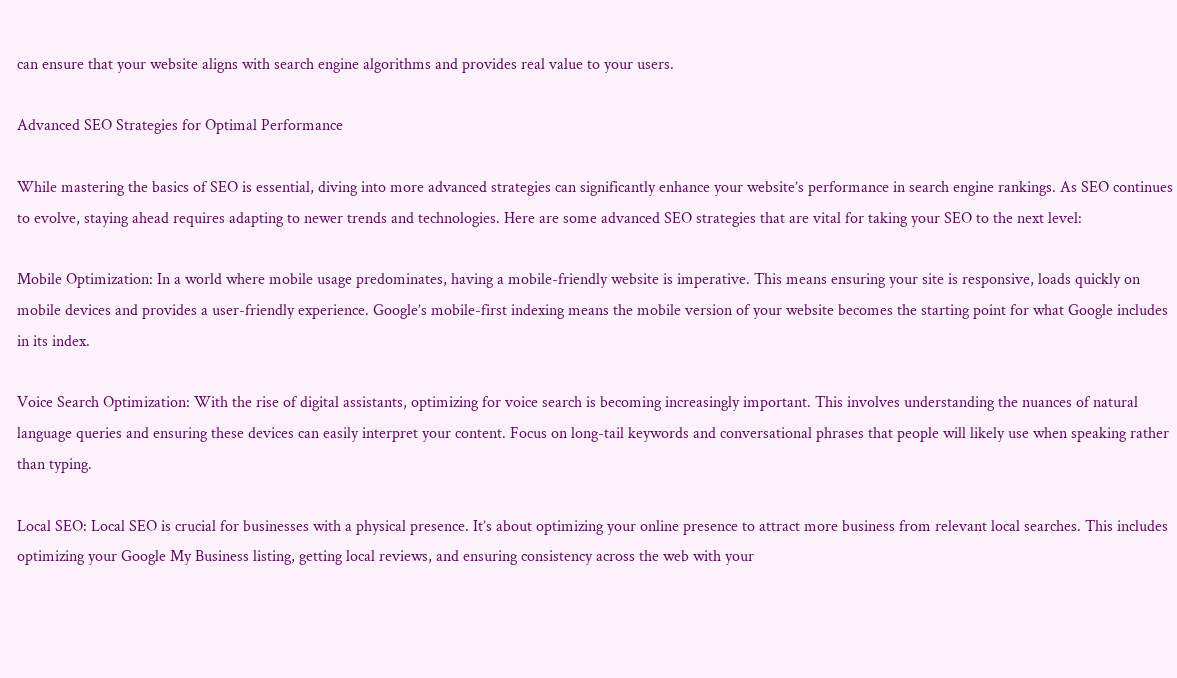can ensure that your website aligns with search engine algorithms and provides real value to your users.

Advanced SEO Strategies for Optimal Performance

While mastering the basics of SEO is essential, diving into more advanced strategies can significantly enhance your website’s performance in search engine rankings. As SEO continues to evolve, staying ahead requires adapting to newer trends and technologies. Here are some advanced SEO strategies that are vital for taking your SEO to the next level:

Mobile Optimization: In a world where mobile usage predominates, having a mobile-friendly website is imperative. This means ensuring your site is responsive, loads quickly on mobile devices and provides a user-friendly experience. Google’s mobile-first indexing means the mobile version of your website becomes the starting point for what Google includes in its index.

Voice Search Optimization: With the rise of digital assistants, optimizing for voice search is becoming increasingly important. This involves understanding the nuances of natural language queries and ensuring these devices can easily interpret your content. Focus on long-tail keywords and conversational phrases that people will likely use when speaking rather than typing.

Local SEO: Local SEO is crucial for businesses with a physical presence. It’s about optimizing your online presence to attract more business from relevant local searches. This includes optimizing your Google My Business listing, getting local reviews, and ensuring consistency across the web with your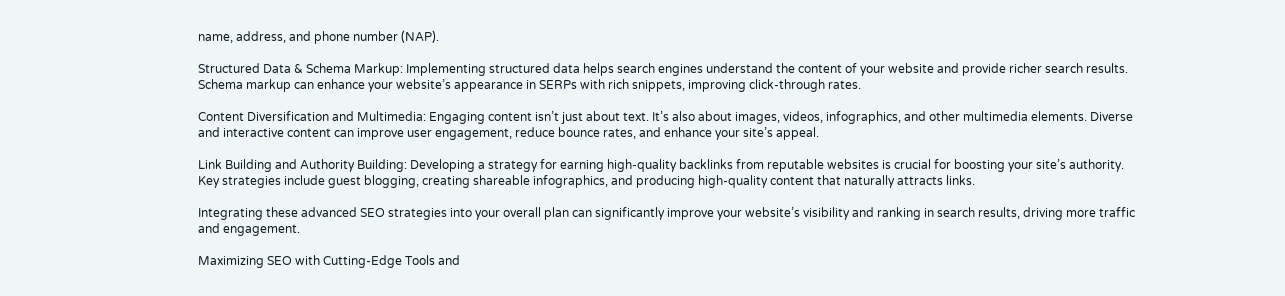name, address, and phone number (NAP).

Structured Data & Schema Markup: Implementing structured data helps search engines understand the content of your website and provide richer search results. Schema markup can enhance your website’s appearance in SERPs with rich snippets, improving click-through rates.

Content Diversification and Multimedia: Engaging content isn’t just about text. It’s also about images, videos, infographics, and other multimedia elements. Diverse and interactive content can improve user engagement, reduce bounce rates, and enhance your site’s appeal.

Link Building and Authority Building: Developing a strategy for earning high-quality backlinks from reputable websites is crucial for boosting your site’s authority. Key strategies include guest blogging, creating shareable infographics, and producing high-quality content that naturally attracts links.

Integrating these advanced SEO strategies into your overall plan can significantly improve your website’s visibility and ranking in search results, driving more traffic and engagement.

Maximizing SEO with Cutting-Edge Tools and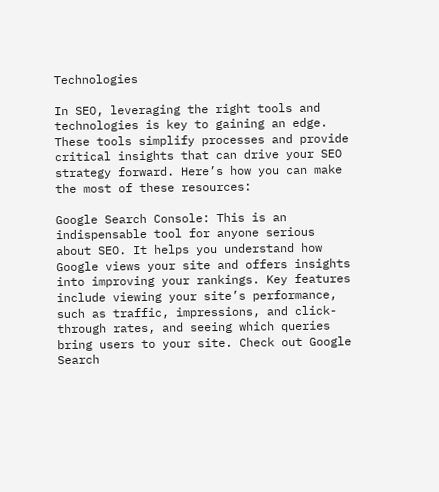Technologies

In SEO, leveraging the right tools and technologies is key to gaining an edge. These tools simplify processes and provide critical insights that can drive your SEO strategy forward. Here’s how you can make the most of these resources:

Google Search Console: This is an indispensable tool for anyone serious about SEO. It helps you understand how Google views your site and offers insights into improving your rankings. Key features include viewing your site’s performance, such as traffic, impressions, and click-through rates, and seeing which queries bring users to your site. Check out Google Search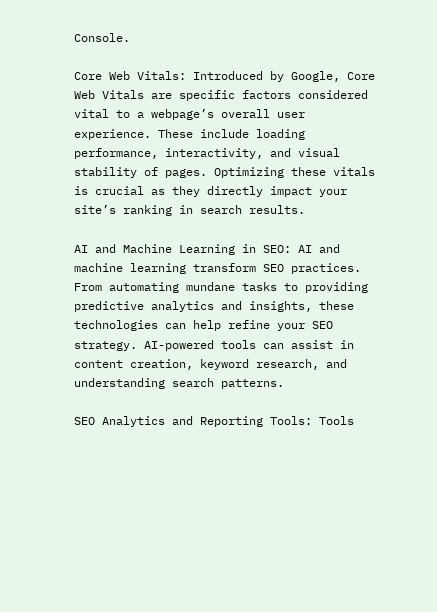Console.

Core Web Vitals: Introduced by Google, Core Web Vitals are specific factors considered vital to a webpage’s overall user experience. These include loading performance, interactivity, and visual stability of pages. Optimizing these vitals is crucial as they directly impact your site’s ranking in search results.

AI and Machine Learning in SEO: AI and machine learning transform SEO practices. From automating mundane tasks to providing predictive analytics and insights, these technologies can help refine your SEO strategy. AI-powered tools can assist in content creation, keyword research, and understanding search patterns.

SEO Analytics and Reporting Tools: Tools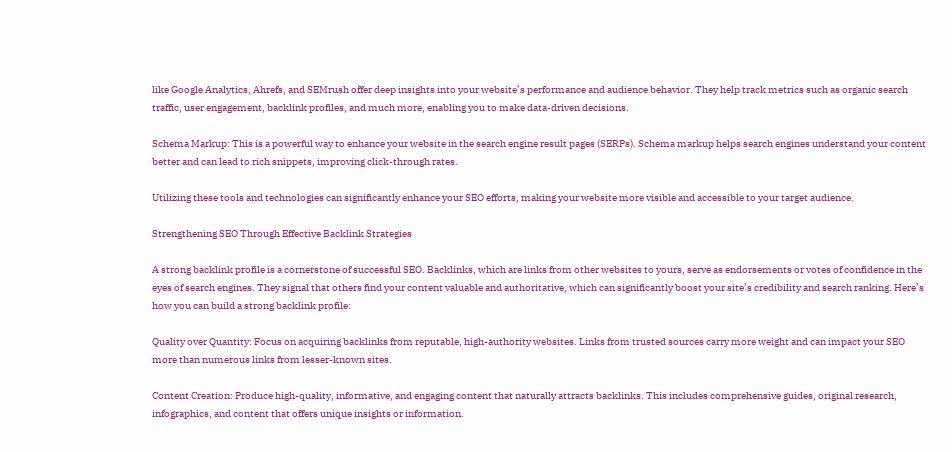like Google Analytics, Ahrefs, and SEMrush offer deep insights into your website’s performance and audience behavior. They help track metrics such as organic search traffic, user engagement, backlink profiles, and much more, enabling you to make data-driven decisions.

Schema Markup: This is a powerful way to enhance your website in the search engine result pages (SERPs). Schema markup helps search engines understand your content better and can lead to rich snippets, improving click-through rates.

Utilizing these tools and technologies can significantly enhance your SEO efforts, making your website more visible and accessible to your target audience.

Strengthening SEO Through Effective Backlink Strategies

A strong backlink profile is a cornerstone of successful SEO. Backlinks, which are links from other websites to yours, serve as endorsements or votes of confidence in the eyes of search engines. They signal that others find your content valuable and authoritative, which can significantly boost your site’s credibility and search ranking. Here’s how you can build a strong backlink profile:

Quality over Quantity: Focus on acquiring backlinks from reputable, high-authority websites. Links from trusted sources carry more weight and can impact your SEO more than numerous links from lesser-known sites.

Content Creation: Produce high-quality, informative, and engaging content that naturally attracts backlinks. This includes comprehensive guides, original research, infographics, and content that offers unique insights or information.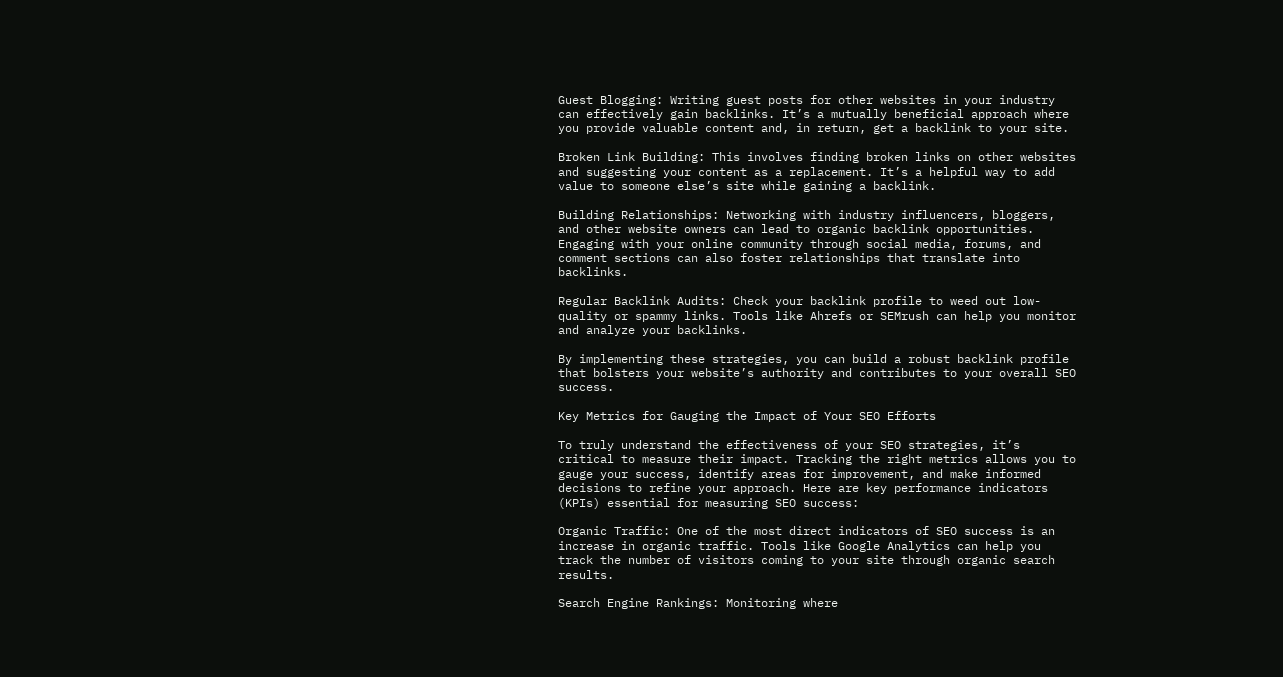Guest Blogging: Writing guest posts for other websites in your industry can effectively gain backlinks. It’s a mutually beneficial approach where you provide valuable content and, in return, get a backlink to your site.

Broken Link Building: This involves finding broken links on other websites and suggesting your content as a replacement. It’s a helpful way to add value to someone else’s site while gaining a backlink.

Building Relationships: Networking with industry influencers, bloggers, and other website owners can lead to organic backlink opportunities. Engaging with your online community through social media, forums, and comment sections can also foster relationships that translate into backlinks.

Regular Backlink Audits: Check your backlink profile to weed out low-quality or spammy links. Tools like Ahrefs or SEMrush can help you monitor and analyze your backlinks.

By implementing these strategies, you can build a robust backlink profile that bolsters your website’s authority and contributes to your overall SEO success.

Key Metrics for Gauging the Impact of Your SEO Efforts

To truly understand the effectiveness of your SEO strategies, it’s critical to measure their impact. Tracking the right metrics allows you to gauge your success, identify areas for improvement, and make informed decisions to refine your approach. Here are key performance indicators (KPIs) essential for measuring SEO success:

Organic Traffic: One of the most direct indicators of SEO success is an increase in organic traffic. Tools like Google Analytics can help you track the number of visitors coming to your site through organic search results.

Search Engine Rankings: Monitoring where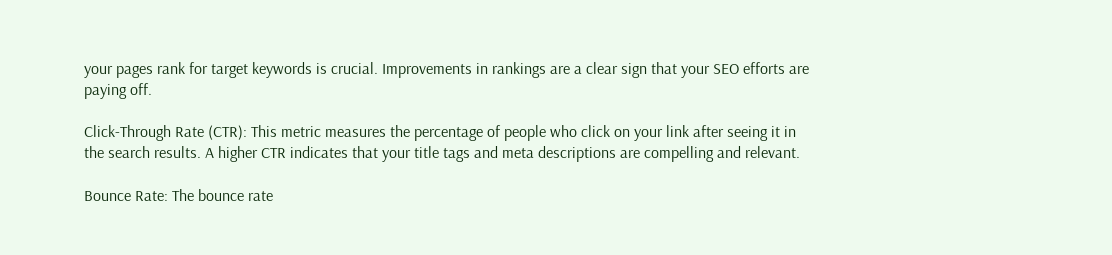your pages rank for target keywords is crucial. Improvements in rankings are a clear sign that your SEO efforts are paying off.

Click-Through Rate (CTR): This metric measures the percentage of people who click on your link after seeing it in the search results. A higher CTR indicates that your title tags and meta descriptions are compelling and relevant.

Bounce Rate: The bounce rate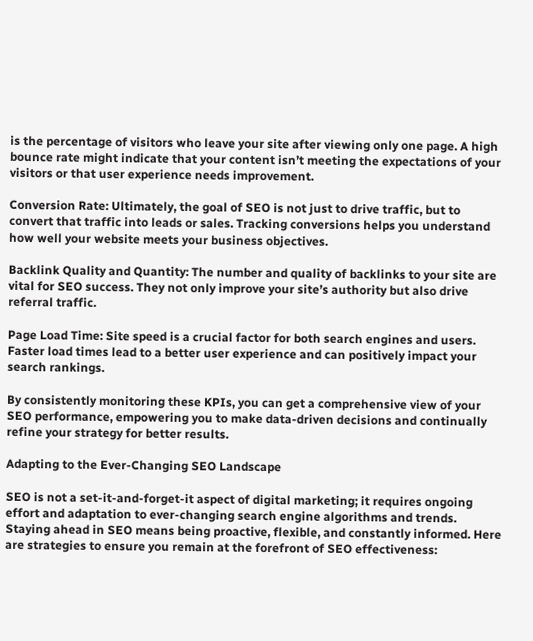is the percentage of visitors who leave your site after viewing only one page. A high bounce rate might indicate that your content isn’t meeting the expectations of your visitors or that user experience needs improvement.

Conversion Rate: Ultimately, the goal of SEO is not just to drive traffic, but to convert that traffic into leads or sales. Tracking conversions helps you understand how well your website meets your business objectives.

Backlink Quality and Quantity: The number and quality of backlinks to your site are vital for SEO success. They not only improve your site’s authority but also drive referral traffic.

Page Load Time: Site speed is a crucial factor for both search engines and users. Faster load times lead to a better user experience and can positively impact your search rankings.

By consistently monitoring these KPIs, you can get a comprehensive view of your SEO performance, empowering you to make data-driven decisions and continually refine your strategy for better results.

Adapting to the Ever-Changing SEO Landscape

SEO is not a set-it-and-forget-it aspect of digital marketing; it requires ongoing effort and adaptation to ever-changing search engine algorithms and trends. Staying ahead in SEO means being proactive, flexible, and constantly informed. Here are strategies to ensure you remain at the forefront of SEO effectiveness: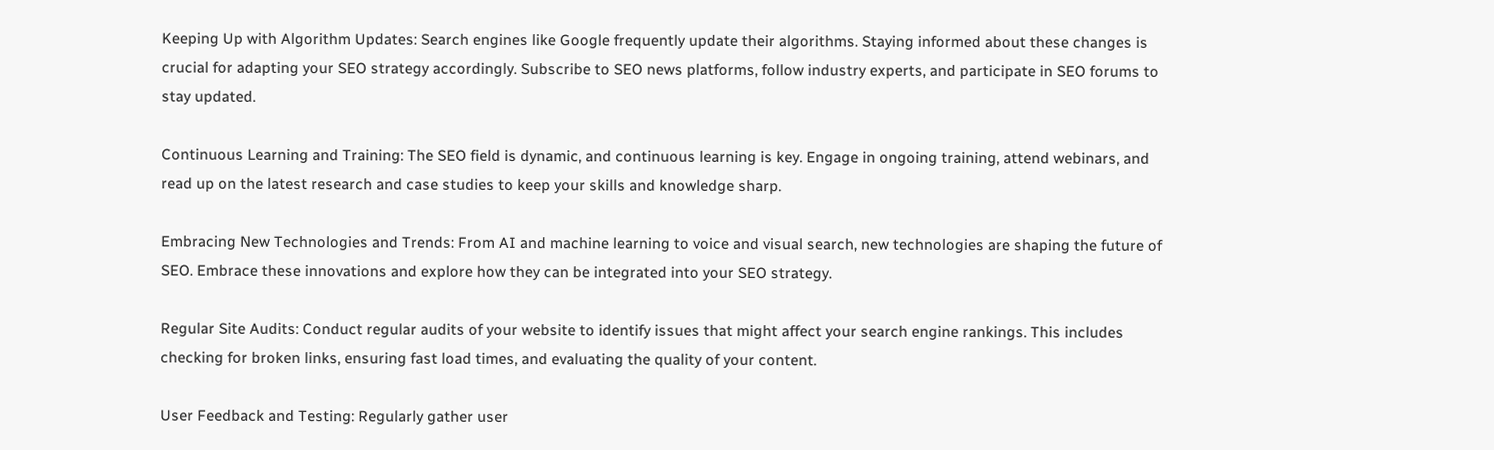Keeping Up with Algorithm Updates: Search engines like Google frequently update their algorithms. Staying informed about these changes is crucial for adapting your SEO strategy accordingly. Subscribe to SEO news platforms, follow industry experts, and participate in SEO forums to stay updated.

Continuous Learning and Training: The SEO field is dynamic, and continuous learning is key. Engage in ongoing training, attend webinars, and read up on the latest research and case studies to keep your skills and knowledge sharp.

Embracing New Technologies and Trends: From AI and machine learning to voice and visual search, new technologies are shaping the future of SEO. Embrace these innovations and explore how they can be integrated into your SEO strategy.

Regular Site Audits: Conduct regular audits of your website to identify issues that might affect your search engine rankings. This includes checking for broken links, ensuring fast load times, and evaluating the quality of your content.

User Feedback and Testing: Regularly gather user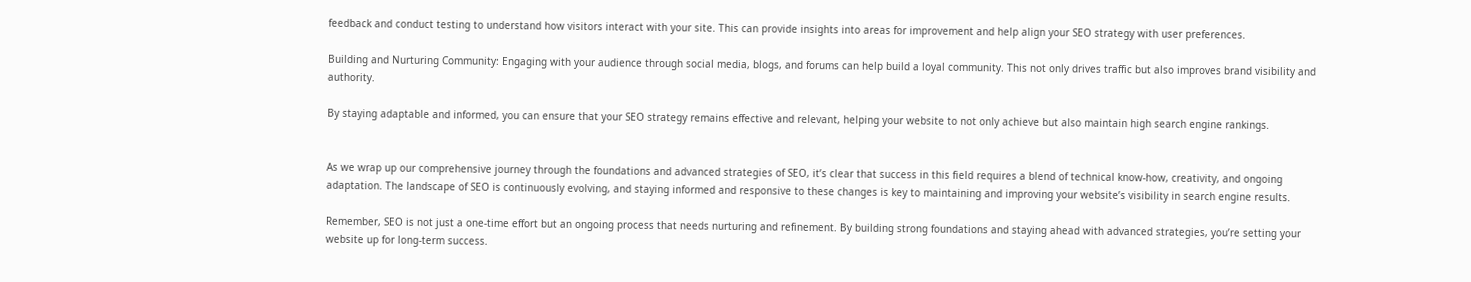feedback and conduct testing to understand how visitors interact with your site. This can provide insights into areas for improvement and help align your SEO strategy with user preferences.

Building and Nurturing Community: Engaging with your audience through social media, blogs, and forums can help build a loyal community. This not only drives traffic but also improves brand visibility and authority.

By staying adaptable and informed, you can ensure that your SEO strategy remains effective and relevant, helping your website to not only achieve but also maintain high search engine rankings.


As we wrap up our comprehensive journey through the foundations and advanced strategies of SEO, it’s clear that success in this field requires a blend of technical know-how, creativity, and ongoing adaptation. The landscape of SEO is continuously evolving, and staying informed and responsive to these changes is key to maintaining and improving your website’s visibility in search engine results.

Remember, SEO is not just a one-time effort but an ongoing process that needs nurturing and refinement. By building strong foundations and staying ahead with advanced strategies, you’re setting your website up for long-term success.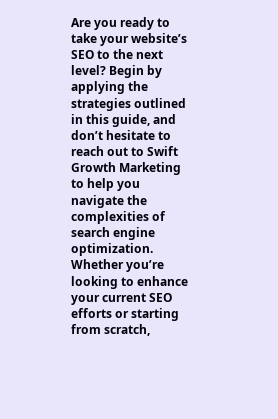Are you ready to take your website’s SEO to the next level? Begin by applying the strategies outlined in this guide, and don’t hesitate to reach out to Swift Growth Marketing to help you navigate the complexities of search engine optimization. Whether you’re looking to enhance your current SEO efforts or starting from scratch,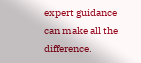expert guidance can make all the difference.